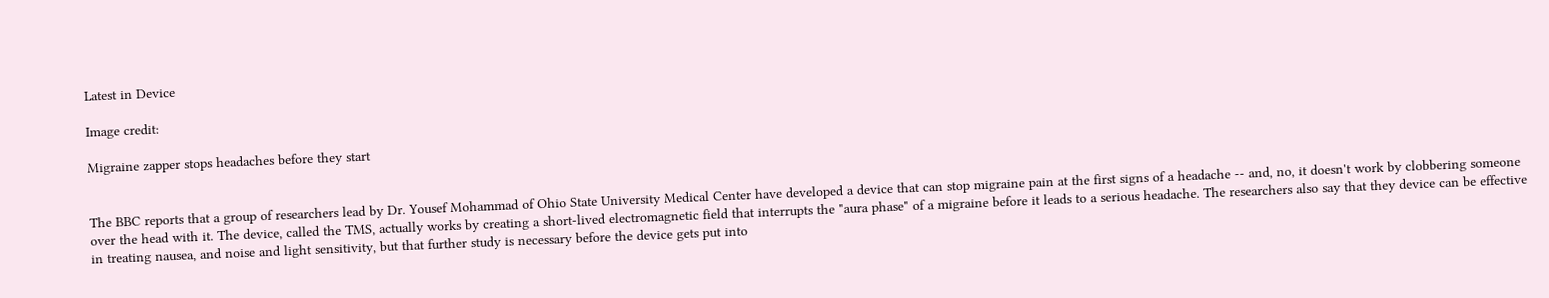Latest in Device

Image credit:

Migraine zapper stops headaches before they start


The BBC reports that a group of researchers lead by Dr. Yousef Mohammad of Ohio State University Medical Center have developed a device that can stop migraine pain at the first signs of a headache -- and, no, it doesn't work by clobbering someone over the head with it. The device, called the TMS, actually works by creating a short-lived electromagnetic field that interrupts the "aura phase" of a migraine before it leads to a serious headache. The researchers also say that they device can be effective in treating nausea, and noise and light sensitivity, but that further study is necessary before the device gets put into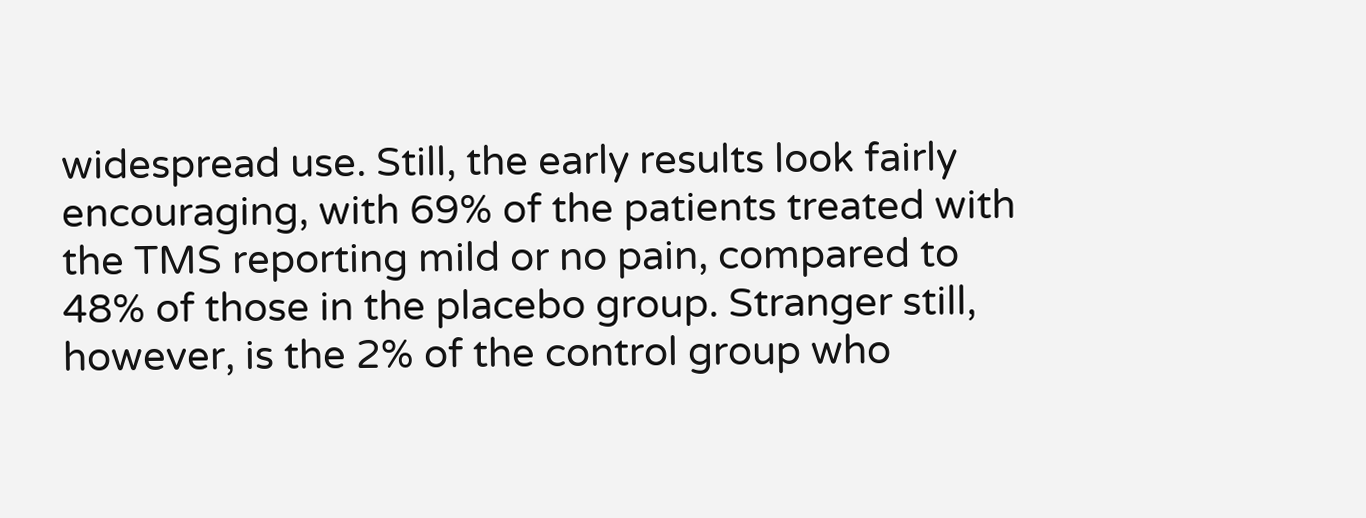widespread use. Still, the early results look fairly encouraging, with 69% of the patients treated with the TMS reporting mild or no pain, compared to 48% of those in the placebo group. Stranger still, however, is the 2% of the control group who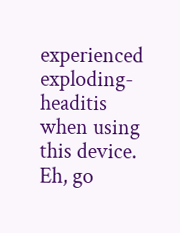experienced exploding-headitis when using this device. Eh, go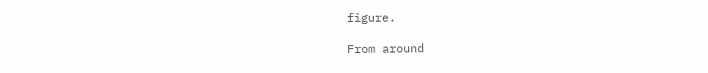figure.

From around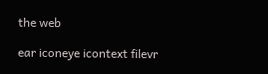the web

ear iconeye icontext filevr